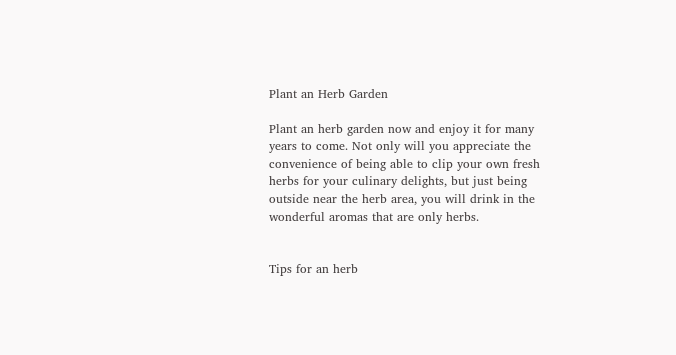Plant an Herb Garden

Plant an herb garden now and enjoy it for many years to come. Not only will you appreciate the convenience of being able to clip your own fresh herbs for your culinary delights, but just being outside near the herb area, you will drink in the wonderful aromas that are only herbs.


Tips for an herb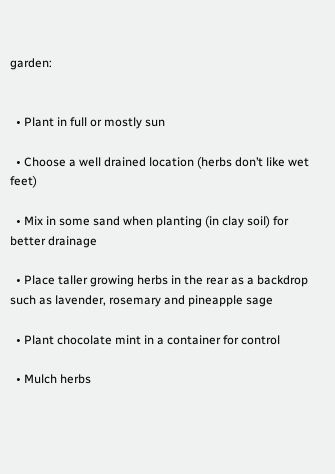garden:


  • Plant in full or mostly sun

  • Choose a well drained location (herbs don’t like wet feet)

  • Mix in some sand when planting (in clay soil) for better drainage

  • Place taller growing herbs in the rear as a backdrop such as lavender, rosemary and pineapple sage

  • Plant chocolate mint in a container for control

  • Mulch herbs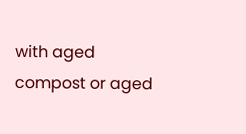with aged compost or aged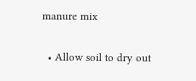manure mix

  • Allow soil to dry out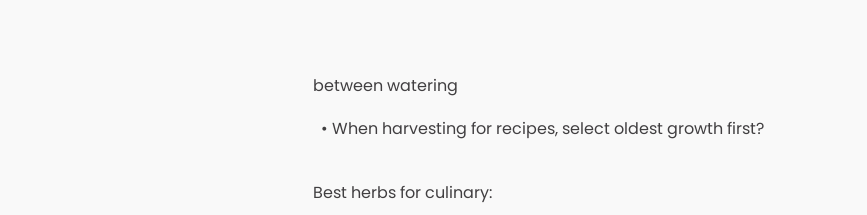between watering

  • When harvesting for recipes, select oldest growth first?


Best herbs for culinary: